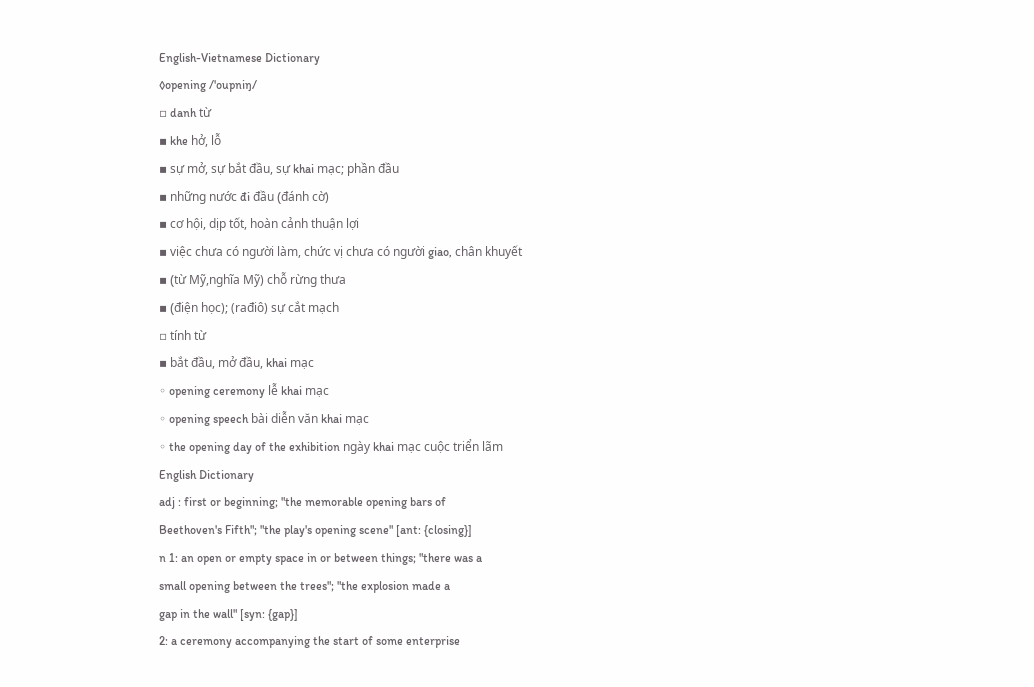English-Vietnamese Dictionary
◊opening /'oupniŋ/
▫ danh từ
▪ khe hở, lỗ
▪ sự mở, sự bắt đầu, sự khai mạc; phần đầu
▪ những nước đi đầu (đánh cờ)
▪ cơ hội, dịp tốt, hoàn cảnh thuận lợi
▪ việc chưa có người làm, chức vị chưa có người giao, chân khuyết
▪ (từ Mỹ,nghĩa Mỹ) chỗ rừng thưa
▪ (điện học); (rađiô) sự cắt mạch
▫ tính từ
▪ bắt đầu, mở đầu, khai mạc
◦ opening ceremony lễ khai mạc
◦ opening speech bài diễn văn khai mạc
◦ the opening day of the exhibition ngày khai mạc cuộc triển lãm
English Dictionary
adj : first or beginning; "the memorable opening bars of
Beethoven's Fifth"; "the play's opening scene" [ant: {closing}]
n 1: an open or empty space in or between things; "there was a
small opening between the trees"; "the explosion made a
gap in the wall" [syn: {gap}]
2: a ceremony accompanying the start of some enterprise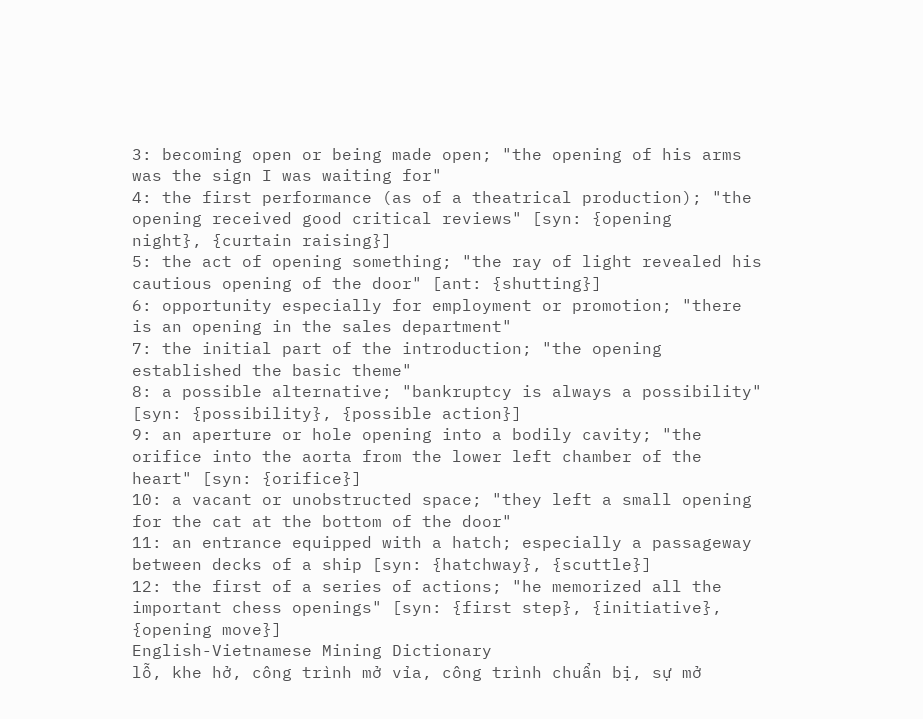3: becoming open or being made open; "the opening of his arms
was the sign I was waiting for"
4: the first performance (as of a theatrical production); "the
opening received good critical reviews" [syn: {opening
night}, {curtain raising}]
5: the act of opening something; "the ray of light revealed his
cautious opening of the door" [ant: {shutting}]
6: opportunity especially for employment or promotion; "there
is an opening in the sales department"
7: the initial part of the introduction; "the opening
established the basic theme"
8: a possible alternative; "bankruptcy is always a possibility"
[syn: {possibility}, {possible action}]
9: an aperture or hole opening into a bodily cavity; "the
orifice into the aorta from the lower left chamber of the
heart" [syn: {orifice}]
10: a vacant or unobstructed space; "they left a small opening
for the cat at the bottom of the door"
11: an entrance equipped with a hatch; especially a passageway
between decks of a ship [syn: {hatchway}, {scuttle}]
12: the first of a series of actions; "he memorized all the
important chess openings" [syn: {first step}, {initiative},
{opening move}]
English-Vietnamese Mining Dictionary
lỗ, khe hở, công trình mở vỉa, công trình chuẩn bị, sự mở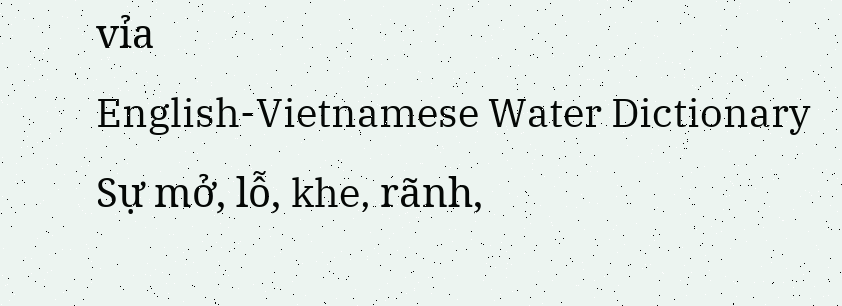vỉa
English-Vietnamese Water Dictionary
Sự mở, lỗ, khe, rãnh,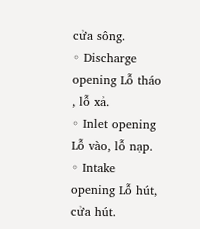cửa sông.
◦ Discharge opening Lỗ tháo , lỗ xả.
◦ Inlet opening Lỗ vào, lỗ nạp.
◦ Intake opening Lỗ hút, cửa hút.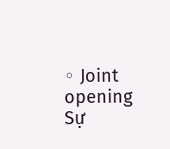◦ Joint opening Sự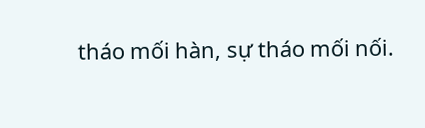tháo mối hàn, sự tháo mối nối.